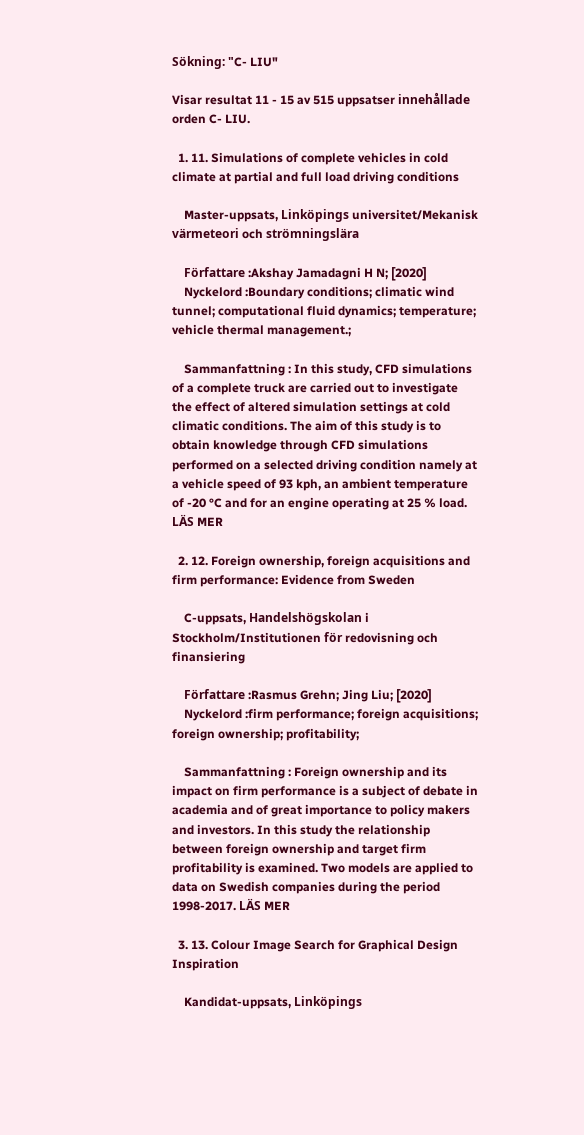Sökning: "C- LIU"

Visar resultat 11 - 15 av 515 uppsatser innehållade orden C- LIU.

  1. 11. Simulations of complete vehicles in cold climate at partial and full load driving conditions

    Master-uppsats, Linköpings universitet/Mekanisk värmeteori och strömningslära

    Författare :Akshay Jamadagni H N; [2020]
    Nyckelord :Boundary conditions; climatic wind tunnel; computational fluid dynamics; temperature; vehicle thermal management.;

    Sammanfattning : In this study, CFD simulations of a complete truck are carried out to investigate the effect of altered simulation settings at cold climatic conditions. The aim of this study is to obtain knowledge through CFD simulations performed on a selected driving condition namely at a vehicle speed of 93 kph, an ambient temperature of -20 °C and for an engine operating at 25 % load. LÄS MER

  2. 12. Foreign ownership, foreign acquisitions and firm performance: Evidence from Sweden

    C-uppsats, Handelshögskolan i Stockholm/Institutionen för redovisning och finansiering

    Författare :Rasmus Grehn; Jing Liu; [2020]
    Nyckelord :firm performance; foreign acquisitions; foreign ownership; profitability;

    Sammanfattning : Foreign ownership and its impact on firm performance is a subject of debate in academia and of great importance to policy makers and investors. In this study the relationship between foreign ownership and target firm profitability is examined. Two models are applied to data on Swedish companies during the period 1998-2017. LÄS MER

  3. 13. Colour Image Search for Graphical Design Inspiration

    Kandidat-uppsats, Linköpings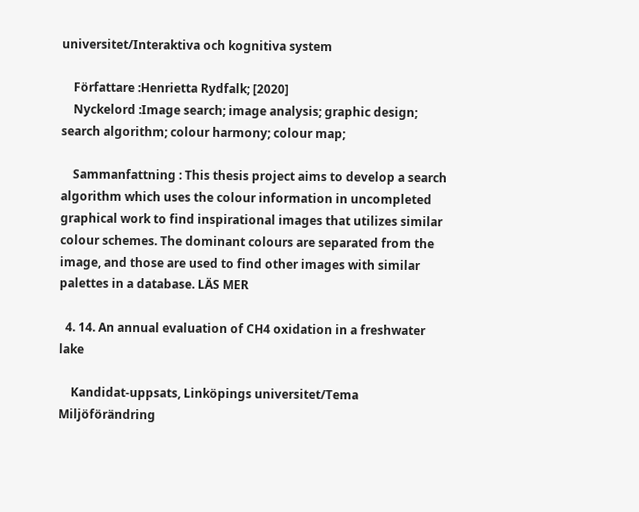universitet/Interaktiva och kognitiva system

    Författare :Henrietta Rydfalk; [2020]
    Nyckelord :Image search; image analysis; graphic design; search algorithm; colour harmony; colour map;

    Sammanfattning : This thesis project aims to develop a search algorithm which uses the colour information in uncompleted graphical work to find inspirational images that utilizes similar colour schemes. The dominant colours are separated from the image, and those are used to find other images with similar palettes in a database. LÄS MER

  4. 14. An annual evaluation of CH4 oxidation in a freshwater lake

    Kandidat-uppsats, Linköpings universitet/Tema Miljöförändring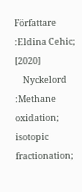Författare :Eldina Cehic; [2020]
    Nyckelord :Methane oxidation; isotopic fractionation;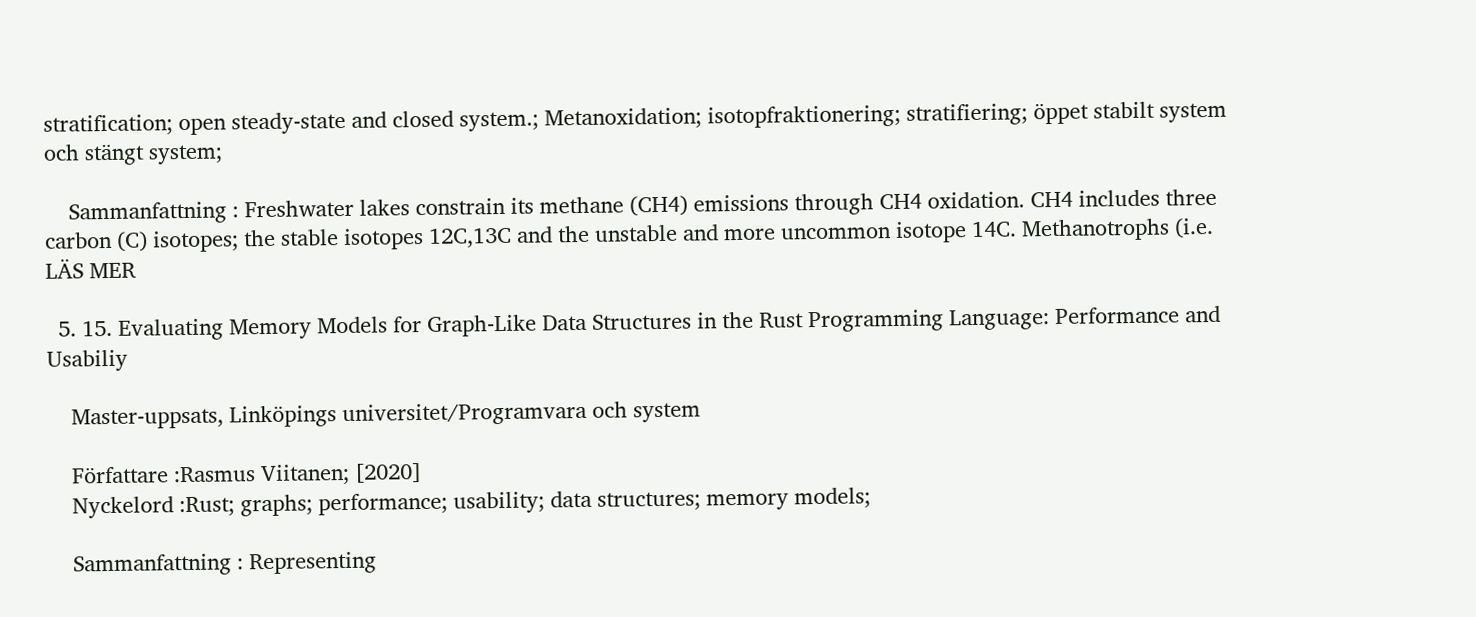stratification; open steady-state and closed system.; Metanoxidation; isotopfraktionering; stratifiering; öppet stabilt system och stängt system;

    Sammanfattning : Freshwater lakes constrain its methane (CH4) emissions through CH4 oxidation. CH4 includes three carbon (C) isotopes; the stable isotopes 12C,13C and the unstable and more uncommon isotope 14C. Methanotrophs (i.e. LÄS MER

  5. 15. Evaluating Memory Models for Graph‐Like Data Structures in the Rust Programming Language: Performance and Usabiliy

    Master-uppsats, Linköpings universitet/Programvara och system

    Författare :Rasmus Viitanen; [2020]
    Nyckelord :Rust; graphs; performance; usability; data structures; memory models;

    Sammanfattning : Representing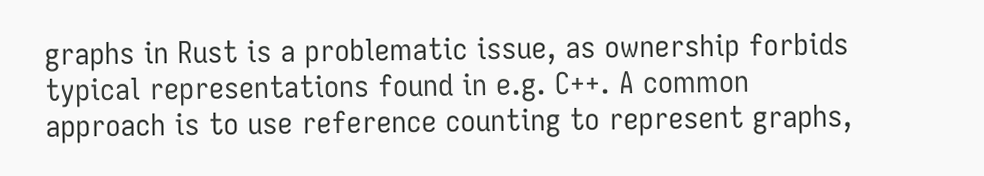graphs in Rust is a problematic issue, as ownership forbids typical representations found in e.g. C++. A common approach is to use reference counting to represent graphs,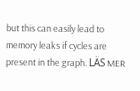but this can easily lead to memory leaks if cycles are present in the graph. LÄS MER